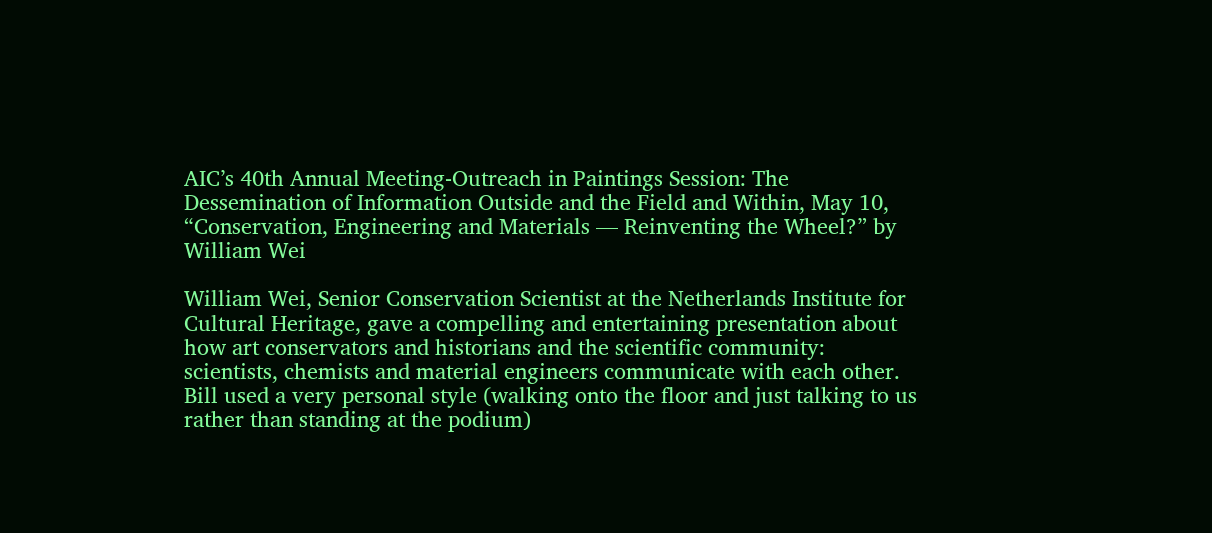AIC’s 40th Annual Meeting-Outreach in Paintings Session: The Dessemination of Information Outside and the Field and Within, May 10, “Conservation, Engineering and Materials — Reinventing the Wheel?” by William Wei

William Wei, Senior Conservation Scientist at the Netherlands Institute for Cultural Heritage, gave a compelling and entertaining presentation about how art conservators and historians and the scientific community: scientists, chemists and material engineers communicate with each other.  Bill used a very personal style (walking onto the floor and just talking to us rather than standing at the podium)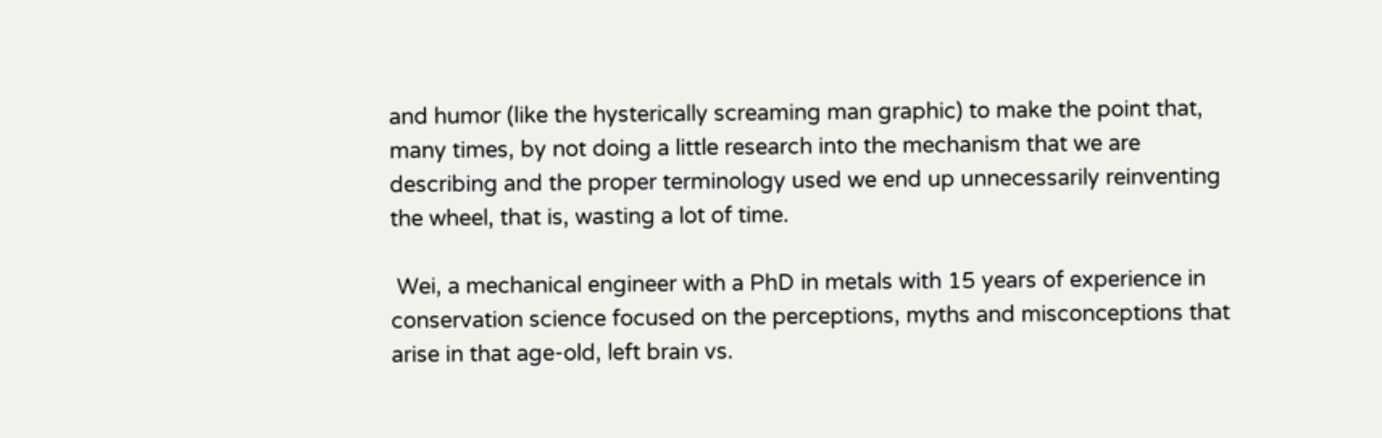and humor (like the hysterically screaming man graphic) to make the point that, many times, by not doing a little research into the mechanism that we are describing and the proper terminology used we end up unnecessarily reinventing the wheel, that is, wasting a lot of time.

 Wei, a mechanical engineer with a PhD in metals with 15 years of experience in conservation science focused on the perceptions, myths and misconceptions that arise in that age-old, left brain vs.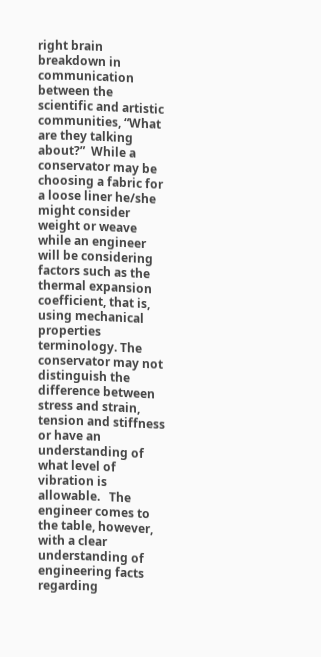right brain breakdown in communication between the scientific and artistic communities, “What are they talking about?”  While a conservator may be choosing a fabric for a loose liner he/she might consider weight or weave while an engineer will be considering factors such as the thermal expansion coefficient, that is, using mechanical properties terminology. The conservator may not distinguish the difference between stress and strain, tension and stiffness or have an understanding of what level of vibration is allowable.   The engineer comes to the table, however, with a clear understanding of engineering facts regarding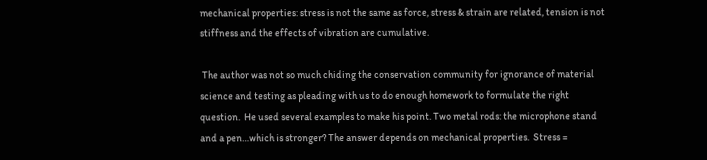mechanical properties: stress is not the same as force, stress & strain are related, tension is not stiffness and the effects of vibration are cumulative.

 The author was not so much chiding the conservation community for ignorance of material science and testing as pleading with us to do enough homework to formulate the right question.  He used several examples to make his point. Two metal rods: the microphone stand and a pen…which is stronger? The answer depends on mechanical properties.  Stress =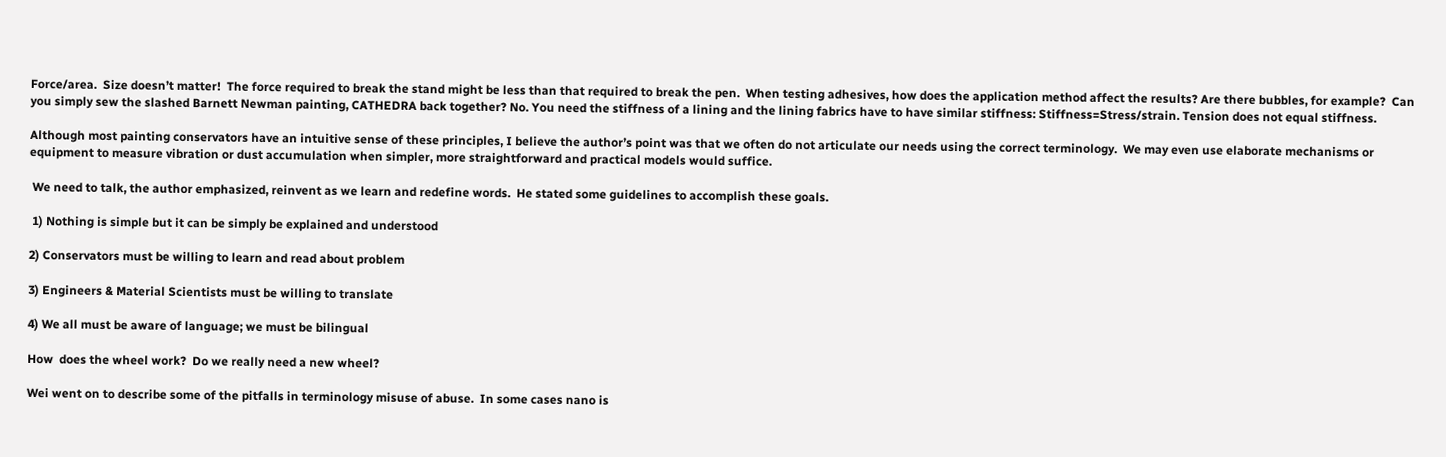Force/area.  Size doesn’t matter!  The force required to break the stand might be less than that required to break the pen.  When testing adhesives, how does the application method affect the results? Are there bubbles, for example?  Can you simply sew the slashed Barnett Newman painting, CATHEDRA back together? No. You need the stiffness of a lining and the lining fabrics have to have similar stiffness: Stiffness=Stress/strain. Tension does not equal stiffness.

Although most painting conservators have an intuitive sense of these principles, I believe the author’s point was that we often do not articulate our needs using the correct terminology.  We may even use elaborate mechanisms or equipment to measure vibration or dust accumulation when simpler, more straightforward and practical models would suffice.

 We need to talk, the author emphasized, reinvent as we learn and redefine words.  He stated some guidelines to accomplish these goals.

 1) Nothing is simple but it can be simply be explained and understood

2) Conservators must be willing to learn and read about problem

3) Engineers & Material Scientists must be willing to translate

4) We all must be aware of language; we must be bilingual

How  does the wheel work?  Do we really need a new wheel?

Wei went on to describe some of the pitfalls in terminology misuse of abuse.  In some cases nano is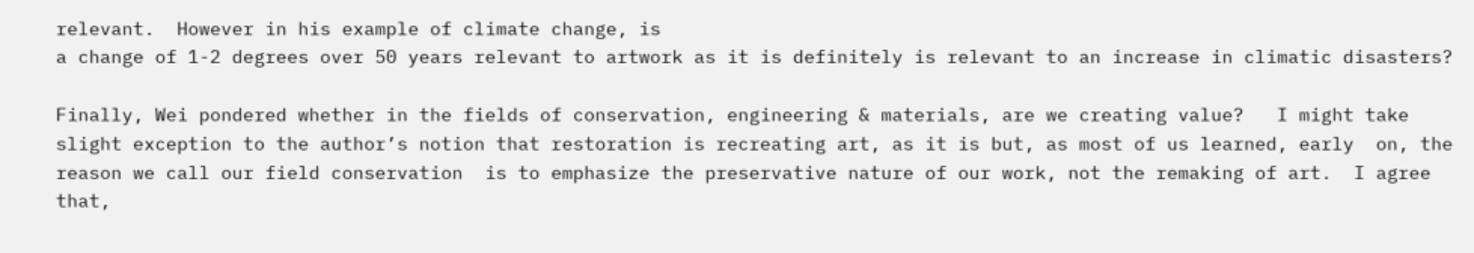relevant.  However in his example of climate change, is
a change of 1-2 degrees over 50 years relevant to artwork as it is definitely is relevant to an increase in climatic disasters?

Finally, Wei pondered whether in the fields of conservation, engineering & materials, are we creating value?   I might take slight exception to the author’s notion that restoration is recreating art, as it is but, as most of us learned, early  on, the reason we call our field conservation  is to emphasize the preservative nature of our work, not the remaking of art.  I agree that,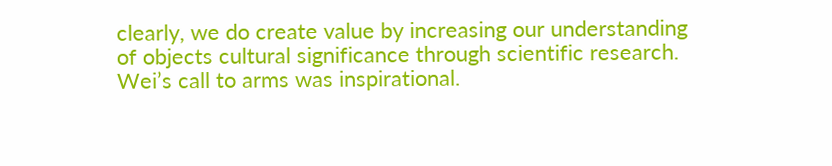clearly, we do create value by increasing our understanding of objects cultural significance through scientific research.  Wei’s call to arms was inspirational.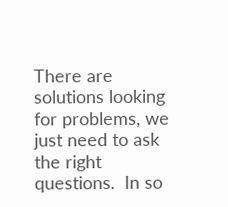There are solutions looking for problems, we just need to ask the right questions.  In so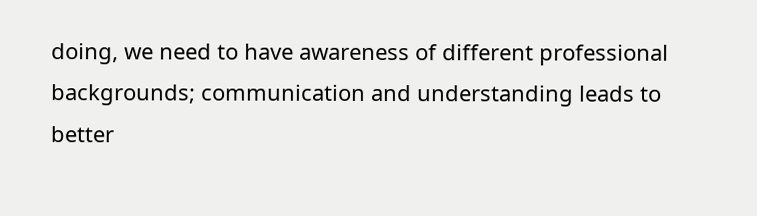doing, we need to have awareness of different professional backgrounds; communication and understanding leads to better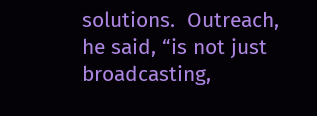solutions.  Outreach, he said, “is not just broadcasting,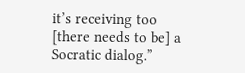it’s receiving too [there needs to be] a Socratic dialog.”